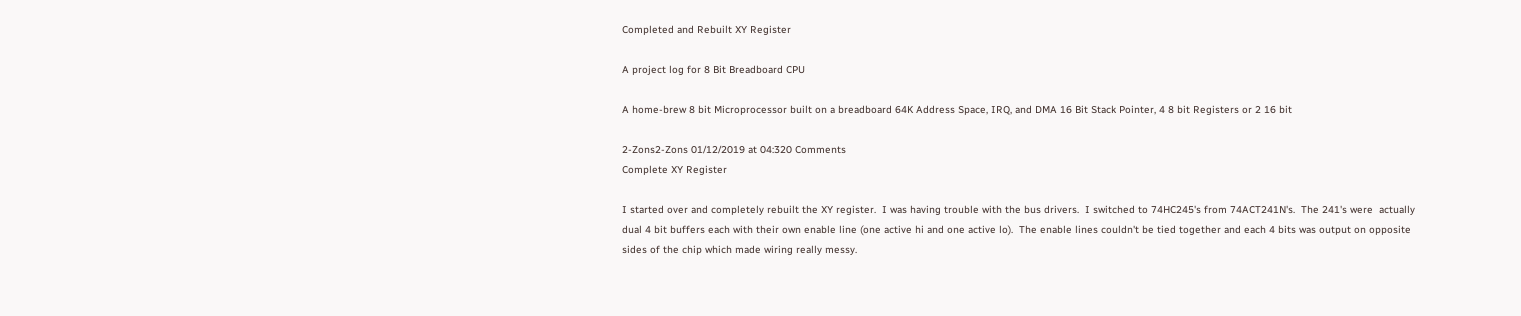Completed and Rebuilt XY Register

A project log for 8 Bit Breadboard CPU

A home-brew 8 bit Microprocessor built on a breadboard 64K Address Space, IRQ, and DMA 16 Bit Stack Pointer, 4 8 bit Registers or 2 16 bit

2-Zons2-Zons 01/12/2019 at 04:320 Comments
Complete XY Register

I started over and completely rebuilt the XY register.  I was having trouble with the bus drivers.  I switched to 74HC245's from 74ACT241N's.  The 241's were  actually dual 4 bit buffers each with their own enable line (one active hi and one active lo).  The enable lines couldn't be tied together and each 4 bits was output on opposite sides of the chip which made wiring really messy.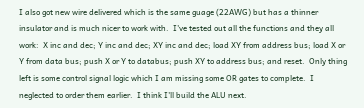I also got new wire delivered which is the same guage (22AWG) but has a thinner insulator and is much nicer to work with.  I've tested out all the functions and they all work:  X inc and dec; Y inc and dec; XY inc and dec; load XY from address bus; load X or Y from data bus; push X or Y to databus; push XY to address bus; and reset.  Only thing left is some control signal logic which I am missing some OR gates to complete.  I neglected to order them earlier.  I think I'll build the ALU next.